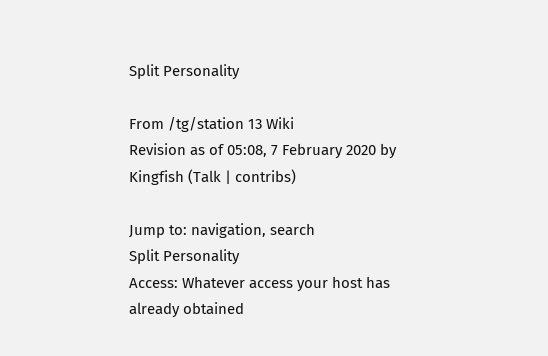Split Personality

From /tg/station 13 Wiki
Revision as of 05:08, 7 February 2020 by Kingfish (Talk | contribs)

Jump to: navigation, search
Split Personality
Access: Whatever access your host has already obtained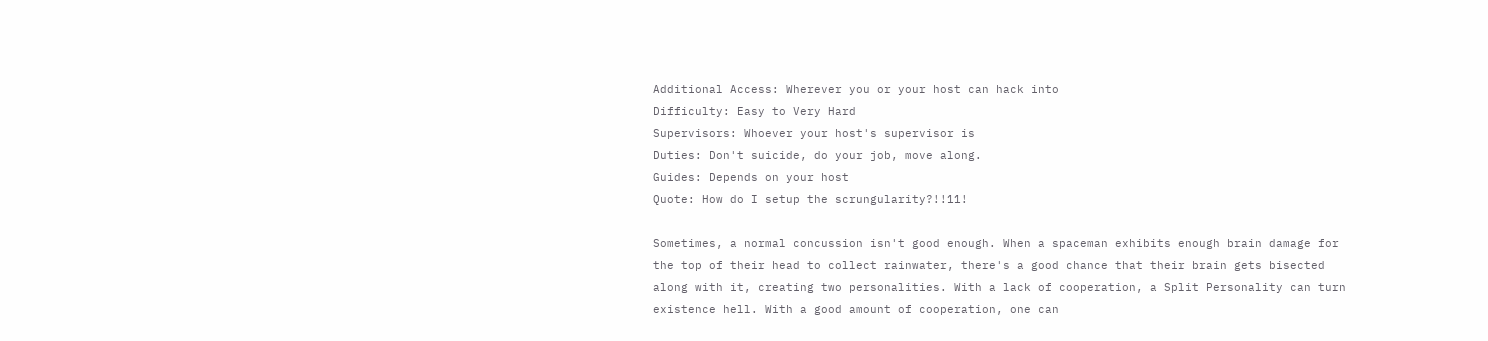Additional Access: Wherever you or your host can hack into
Difficulty: Easy to Very Hard
Supervisors: Whoever your host's supervisor is
Duties: Don't suicide, do your job, move along.
Guides: Depends on your host
Quote: How do I setup the scrungularity?!!11!

Sometimes, a normal concussion isn't good enough. When a spaceman exhibits enough brain damage for the top of their head to collect rainwater, there's a good chance that their brain gets bisected along with it, creating two personalities. With a lack of cooperation, a Split Personality can turn existence hell. With a good amount of cooperation, one can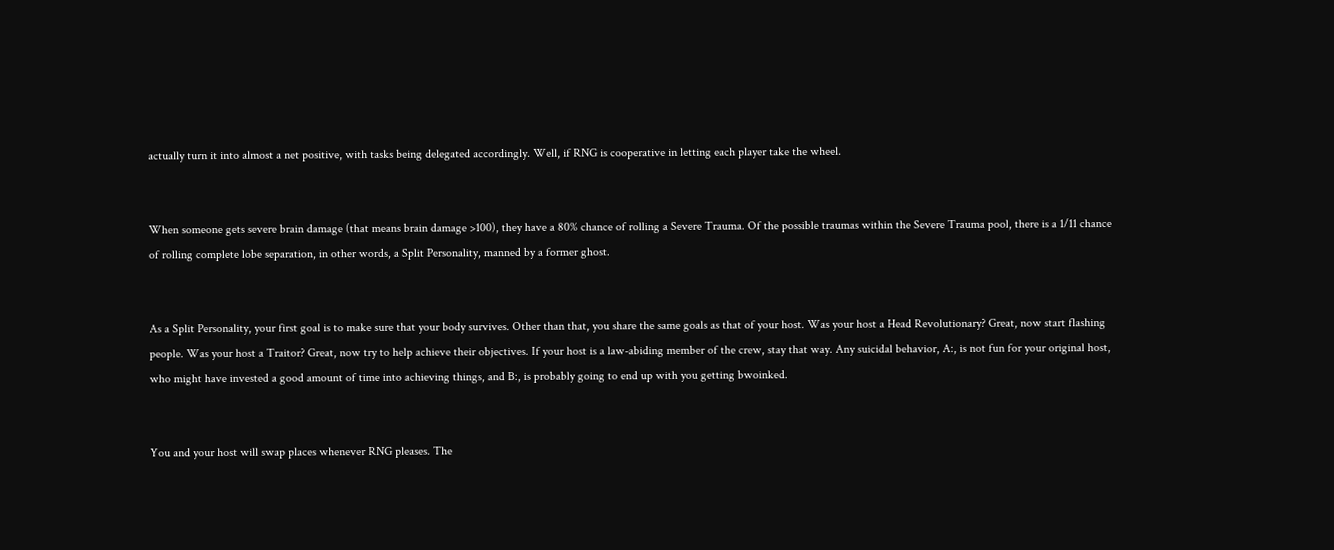actually turn it into almost a net positive, with tasks being delegated accordingly. Well, if RNG is cooperative in letting each player take the wheel.


When someone gets severe brain damage (that means brain damage >100), they have a 80% chance of rolling a Severe Trauma. Of the possible traumas within the Severe Trauma pool, there is a 1/11 chance of rolling complete lobe separation, in other words, a Split Personality, manned by a former ghost.


As a Split Personality, your first goal is to make sure that your body survives. Other than that, you share the same goals as that of your host. Was your host a Head Revolutionary? Great, now start flashing people. Was your host a Traitor? Great, now try to help achieve their objectives. If your host is a law-abiding member of the crew, stay that way. Any suicidal behavior, A:, is not fun for your original host, who might have invested a good amount of time into achieving things, and B:, is probably going to end up with you getting bwoinked.


You and your host will swap places whenever RNG pleases. The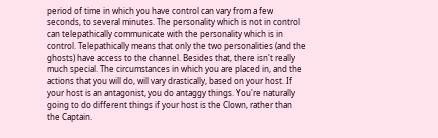period of time in which you have control can vary from a few seconds, to several minutes. The personality which is not in control can telepathically communicate with the personality which is in control. Telepathically means that only the two personalities (and the ghosts) have access to the channel. Besides that, there isn't really much special. The circumstances in which you are placed in, and the actions that you will do, will vary drastically, based on your host. If your host is an antagonist, you do antaggy things. You're naturally going to do different things if your host is the Clown, rather than the Captain.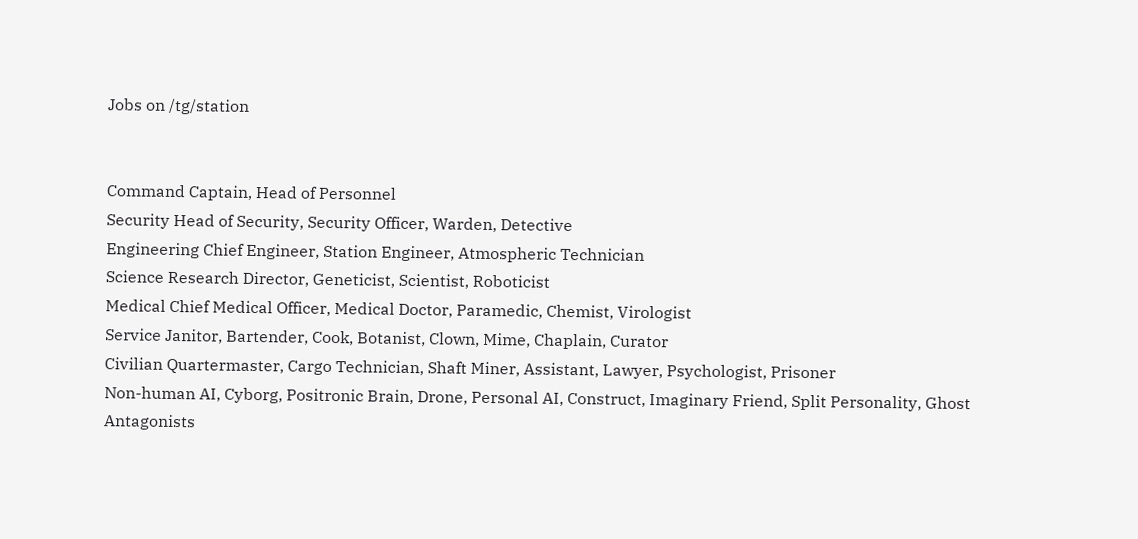Jobs on /tg/station


Command Captain, Head of Personnel
Security Head of Security, Security Officer, Warden, Detective
Engineering Chief Engineer, Station Engineer, Atmospheric Technician
Science Research Director, Geneticist, Scientist, Roboticist
Medical Chief Medical Officer, Medical Doctor, Paramedic, Chemist, Virologist
Service Janitor, Bartender, Cook, Botanist, Clown, Mime, Chaplain, Curator
Civilian Quartermaster, Cargo Technician, Shaft Miner, Assistant, Lawyer, Psychologist, Prisoner
Non-human AI, Cyborg, Positronic Brain, Drone, Personal AI, Construct, Imaginary Friend, Split Personality, Ghost
Antagonists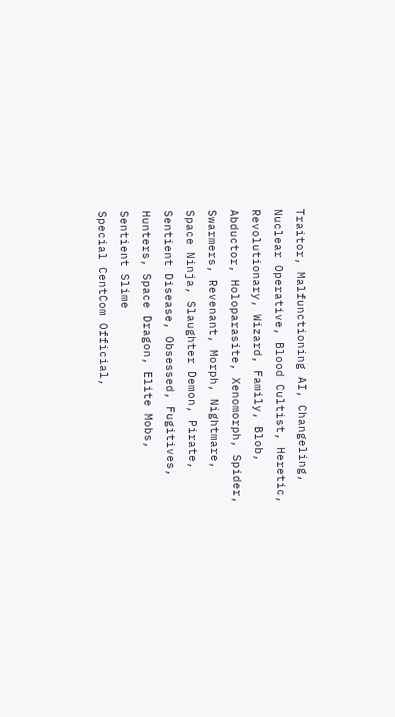Traitor, Malfunctioning AI, Changeling, Nuclear Operative, Blood Cultist, Heretic, Revolutionary, Wizard, Family, Blob, Abductor, Holoparasite, Xenomorph, Spider, Swarmers, Revenant, Morph, Nightmare, Space Ninja, Slaughter Demon, Pirate, Sentient Disease, Obsessed, Fugitives, Hunters, Space Dragon, Elite Mobs, Sentient Slime
Special CentCom Official,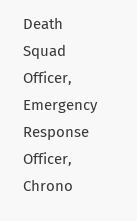Death Squad Officer, Emergency Response Officer, Chrono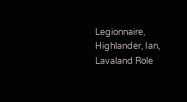Legionnaire, Highlander, Ian, Lavaland Role